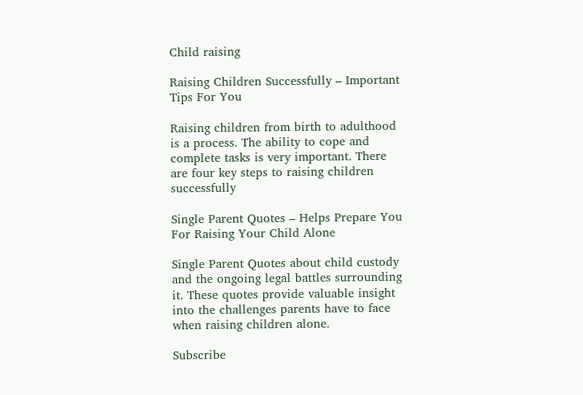Child raising

Raising Children Successfully – Important Tips For You

Raising children from birth to adulthood is a process. The ability to cope and complete tasks is very important. There are four key steps to raising children successfully

Single Parent Quotes – Helps Prepare You For Raising Your Child Alone

Single Parent Quotes about child custody and the ongoing legal battles surrounding it. These quotes provide valuable insight into the challenges parents have to face when raising children alone.

Subscribe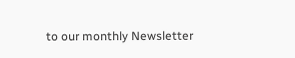to our monthly Newsletter